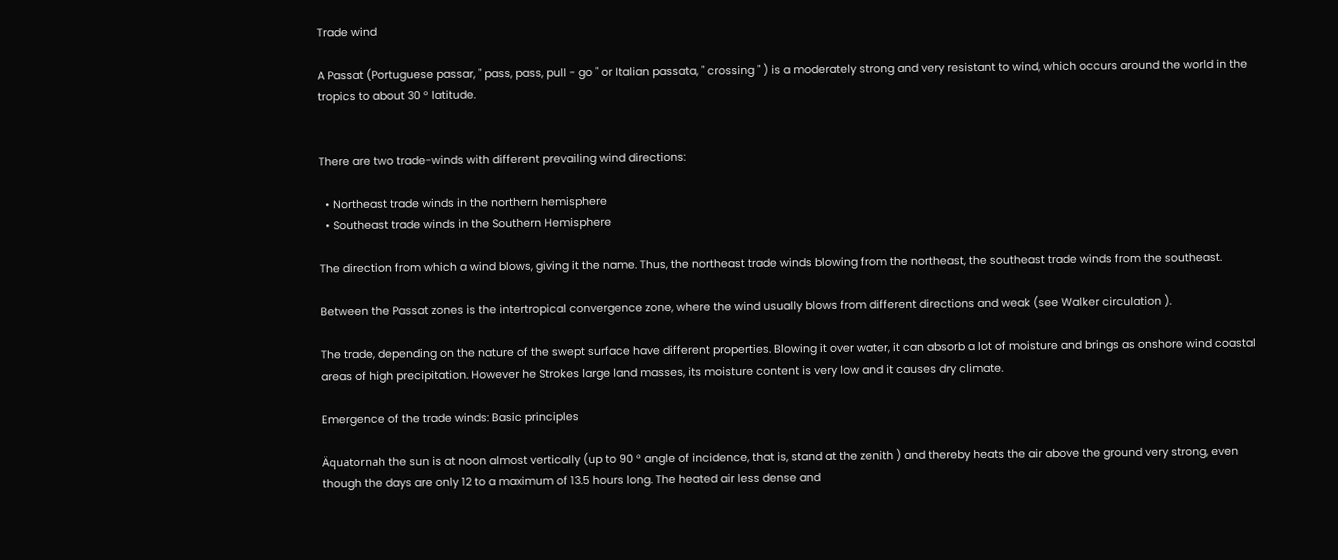Trade wind

A Passat (Portuguese passar, " pass, pass, pull - go " or Italian passata, " crossing " ) is a moderately strong and very resistant to wind, which occurs around the world in the tropics to about 30 ° latitude.


There are two trade-winds with different prevailing wind directions:

  • Northeast trade winds in the northern hemisphere
  • Southeast trade winds in the Southern Hemisphere

The direction from which a wind blows, giving it the name. Thus, the northeast trade winds blowing from the northeast, the southeast trade winds from the southeast.

Between the Passat zones is the intertropical convergence zone, where the wind usually blows from different directions and weak (see Walker circulation ).

The trade, depending on the nature of the swept surface have different properties. Blowing it over water, it can absorb a lot of moisture and brings as onshore wind coastal areas of high precipitation. However he Strokes large land masses, its moisture content is very low and it causes dry climate.

Emergence of the trade winds: Basic principles

Äquatornah the sun is at noon almost vertically (up to 90 ° angle of incidence, that is, stand at the zenith ) and thereby heats the air above the ground very strong, even though the days are only 12 to a maximum of 13.5 hours long. The heated air less dense and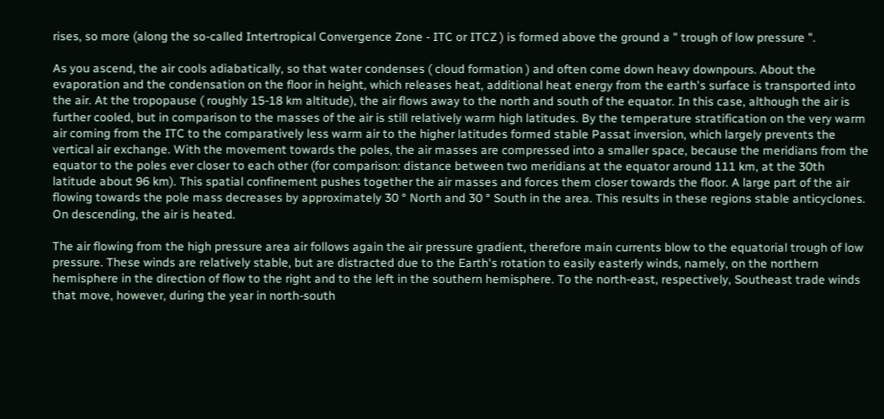rises, so more (along the so-called Intertropical Convergence Zone - ITC or ITCZ ) is formed above the ground a " trough of low pressure ".

As you ascend, the air cools adiabatically, so that water condenses ( cloud formation ) and often come down heavy downpours. About the evaporation and the condensation on the floor in height, which releases heat, additional heat energy from the earth's surface is transported into the air. At the tropopause ( roughly 15-18 km altitude), the air flows away to the north and south of the equator. In this case, although the air is further cooled, but in comparison to the masses of the air is still relatively warm high latitudes. By the temperature stratification on the very warm air coming from the ITC to the comparatively less warm air to the higher latitudes formed stable Passat inversion, which largely prevents the vertical air exchange. With the movement towards the poles, the air masses are compressed into a smaller space, because the meridians from the equator to the poles ever closer to each other (for comparison: distance between two meridians at the equator around 111 km, at the 30th latitude about 96 km). This spatial confinement pushes together the air masses and forces them closer towards the floor. A large part of the air flowing towards the pole mass decreases by approximately 30 ° North and 30 ° South in the area. This results in these regions stable anticyclones. On descending, the air is heated.

The air flowing from the high pressure area air follows again the air pressure gradient, therefore main currents blow to the equatorial trough of low pressure. These winds are relatively stable, but are distracted due to the Earth's rotation to easily easterly winds, namely, on the northern hemisphere in the direction of flow to the right and to the left in the southern hemisphere. To the north-east, respectively, Southeast trade winds that move, however, during the year in north-south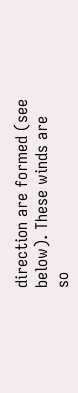direction are formed (see below). These winds are so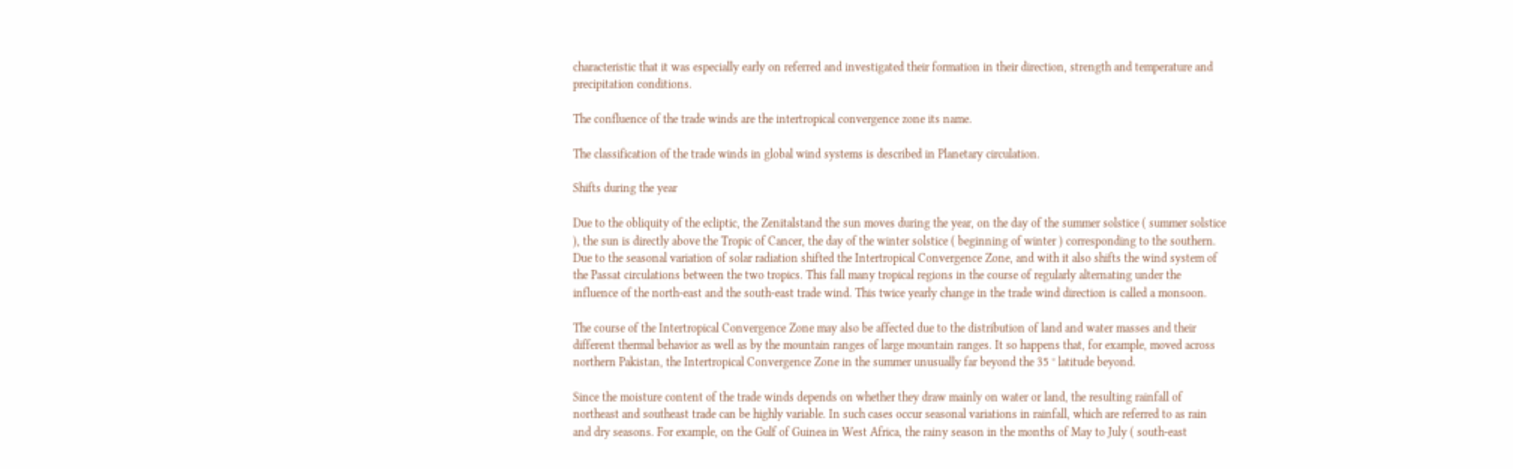characteristic that it was especially early on referred and investigated their formation in their direction, strength and temperature and precipitation conditions.

The confluence of the trade winds are the intertropical convergence zone its name.

The classification of the trade winds in global wind systems is described in Planetary circulation.

Shifts during the year

Due to the obliquity of the ecliptic, the Zenitalstand the sun moves during the year, on the day of the summer solstice ( summer solstice ), the sun is directly above the Tropic of Cancer, the day of the winter solstice ( beginning of winter ) corresponding to the southern. Due to the seasonal variation of solar radiation shifted the Intertropical Convergence Zone, and with it also shifts the wind system of the Passat circulations between the two tropics. This fall many tropical regions in the course of regularly alternating under the influence of the north-east and the south-east trade wind. This twice yearly change in the trade wind direction is called a monsoon.

The course of the Intertropical Convergence Zone may also be affected due to the distribution of land and water masses and their different thermal behavior as well as by the mountain ranges of large mountain ranges. It so happens that, for example, moved across northern Pakistan, the Intertropical Convergence Zone in the summer unusually far beyond the 35 ° latitude beyond.

Since the moisture content of the trade winds depends on whether they draw mainly on water or land, the resulting rainfall of northeast and southeast trade can be highly variable. In such cases occur seasonal variations in rainfall, which are referred to as rain and dry seasons. For example, on the Gulf of Guinea in West Africa, the rainy season in the months of May to July ( south-east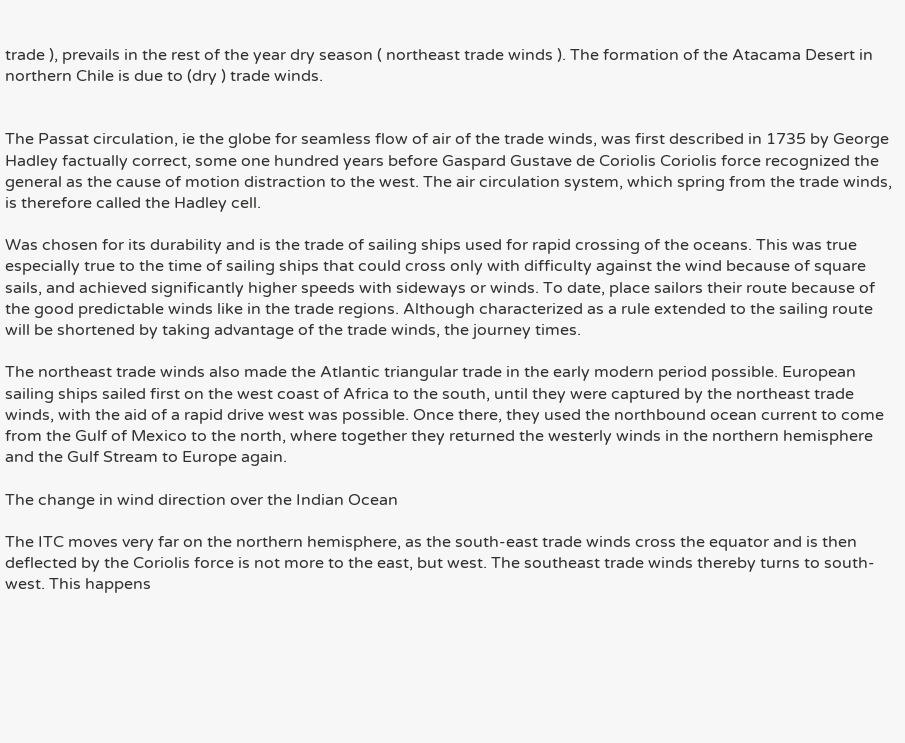trade ), prevails in the rest of the year dry season ( northeast trade winds ). The formation of the Atacama Desert in northern Chile is due to (dry ) trade winds.


The Passat circulation, ie the globe for seamless flow of air of the trade winds, was first described in 1735 by George Hadley factually correct, some one hundred years before Gaspard Gustave de Coriolis Coriolis force recognized the general as the cause of motion distraction to the west. The air circulation system, which spring from the trade winds, is therefore called the Hadley cell.

Was chosen for its durability and is the trade of sailing ships used for rapid crossing of the oceans. This was true especially true to the time of sailing ships that could cross only with difficulty against the wind because of square sails, and achieved significantly higher speeds with sideways or winds. To date, place sailors their route because of the good predictable winds like in the trade regions. Although characterized as a rule extended to the sailing route will be shortened by taking advantage of the trade winds, the journey times.

The northeast trade winds also made the Atlantic triangular trade in the early modern period possible. European sailing ships sailed first on the west coast of Africa to the south, until they were captured by the northeast trade winds, with the aid of a rapid drive west was possible. Once there, they used the northbound ocean current to come from the Gulf of Mexico to the north, where together they returned the westerly winds in the northern hemisphere and the Gulf Stream to Europe again.

The change in wind direction over the Indian Ocean

The ITC moves very far on the northern hemisphere, as the south-east trade winds cross the equator and is then deflected by the Coriolis force is not more to the east, but west. The southeast trade winds thereby turns to south-west. This happens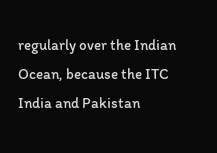regularly over the Indian Ocean, because the ITC India and Pakistan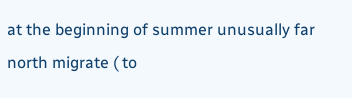at the beginning of summer unusually far north migrate ( to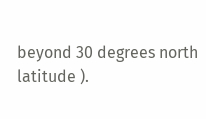beyond 30 degrees north latitude ).